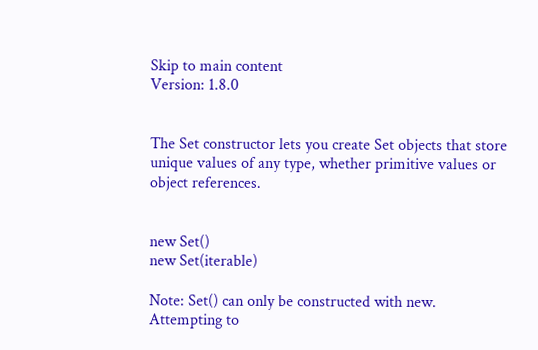Skip to main content
Version: 1.8.0


The Set constructor lets you create Set objects that store unique values of any type, whether primitive values or object references.


new Set()
new Set(iterable)

Note: Set() can only be constructed with new. Attempting to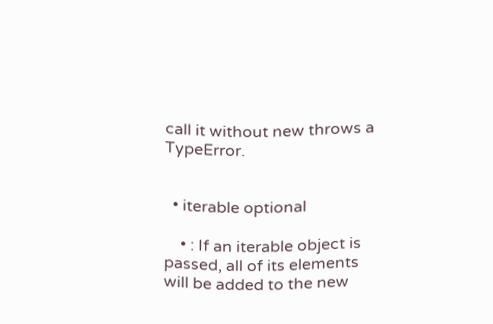call it without new throws a TypeError.


  • iterable optional

    • : If an iterable object is passed, all of its elements will be added to the new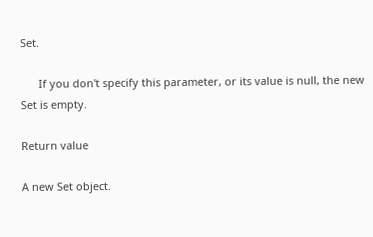Set.

      If you don't specify this parameter, or its value is null, the new Set is empty.

Return value

A new Set object.